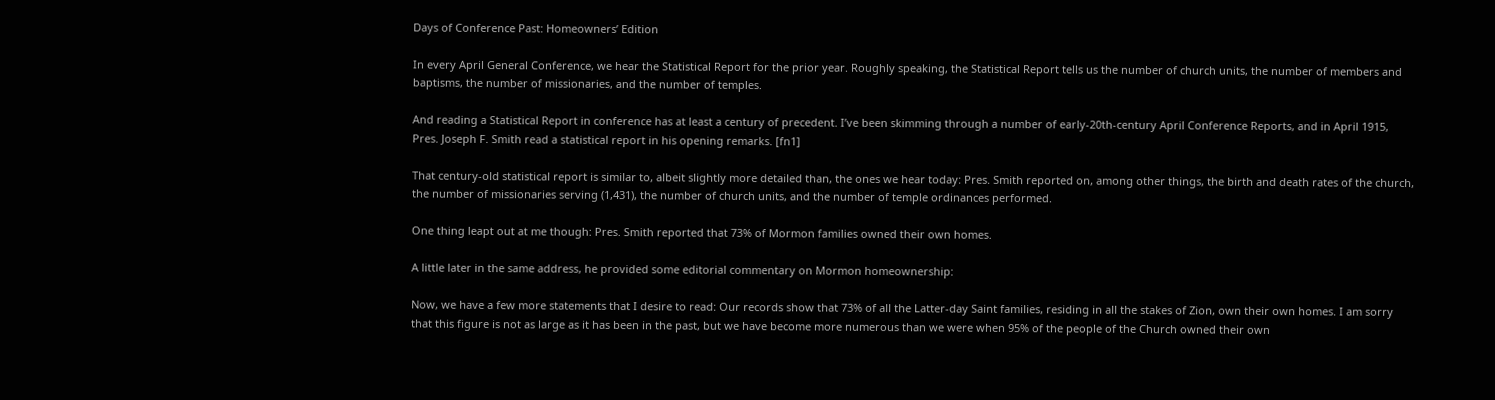Days of Conference Past: Homeowners’ Edition

In every April General Conference, we hear the Statistical Report for the prior year. Roughly speaking, the Statistical Report tells us the number of church units, the number of members and baptisms, the number of missionaries, and the number of temples.

And reading a Statistical Report in conference has at least a century of precedent. I’ve been skimming through a number of early-20th-century April Conference Reports, and in April 1915, Pres. Joseph F. Smith read a statistical report in his opening remarks. [fn1]

That century-old statistical report is similar to, albeit slightly more detailed than, the ones we hear today: Pres. Smith reported on, among other things, the birth and death rates of the church, the number of missionaries serving (1,431), the number of church units, and the number of temple ordinances performed.

One thing leapt out at me though: Pres. Smith reported that 73% of Mormon families owned their own homes.

A little later in the same address, he provided some editorial commentary on Mormon homeownership:

Now, we have a few more statements that I desire to read: Our records show that 73% of all the Latter-day Saint families, residing in all the stakes of Zion, own their own homes. I am sorry that this figure is not as large as it has been in the past, but we have become more numerous than we were when 95% of the people of the Church owned their own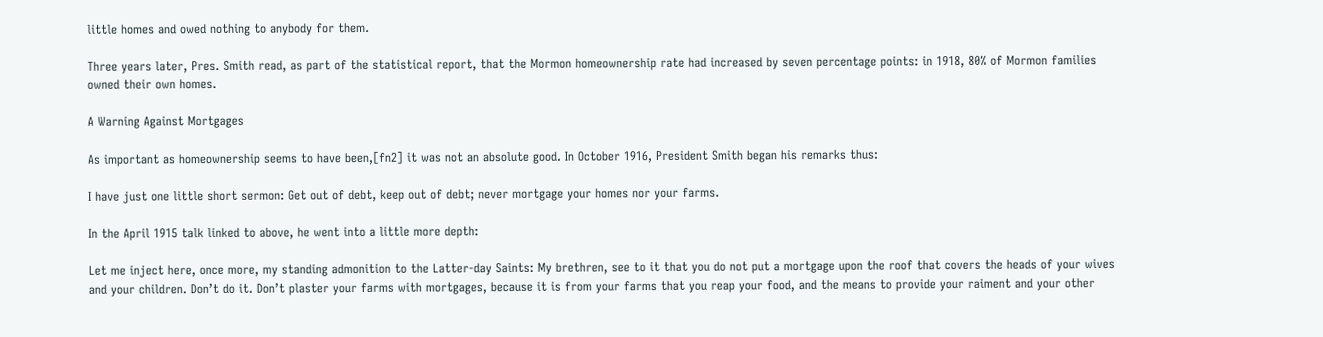little homes and owed nothing to anybody for them.

Three years later, Pres. Smith read, as part of the statistical report, that the Mormon homeownership rate had increased by seven percentage points: in 1918, 80% of Mormon families owned their own homes.

A Warning Against Mortgages

As important as homeownership seems to have been,[fn2] it was not an absolute good. In October 1916, President Smith began his remarks thus:

I have just one little short sermon: Get out of debt, keep out of debt; never mortgage your homes nor your farms.

In the April 1915 talk linked to above, he went into a little more depth:

Let me inject here, once more, my standing admonition to the Latter-day Saints: My brethren, see to it that you do not put a mortgage upon the roof that covers the heads of your wives and your children. Don’t do it. Don’t plaster your farms with mortgages, because it is from your farms that you reap your food, and the means to provide your raiment and your other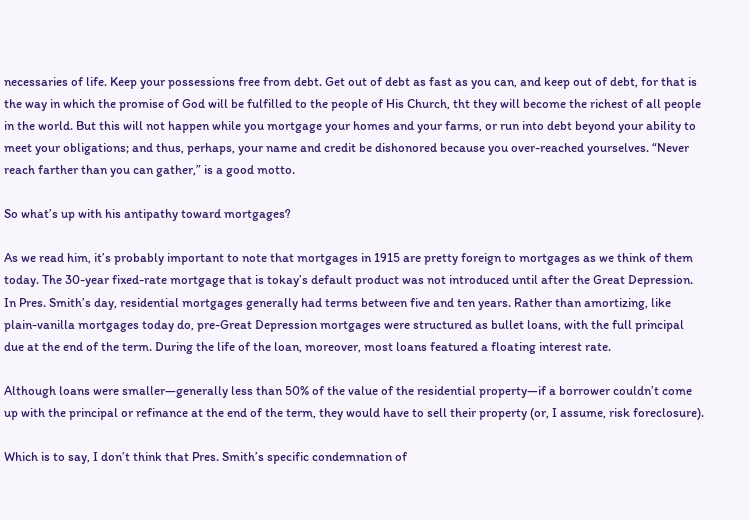necessaries of life. Keep your possessions free from debt. Get out of debt as fast as you can, and keep out of debt, for that is the way in which the promise of God will be fulfilled to the people of His Church, tht they will become the richest of all people in the world. But this will not happen while you mortgage your homes and your farms, or run into debt beyond your ability to meet your obligations; and thus, perhaps, your name and credit be dishonored because you over-reached yourselves. “Never reach farther than you can gather,” is a good motto.

So what’s up with his antipathy toward mortgages?

As we read him, it’s probably important to note that mortgages in 1915 are pretty foreign to mortgages as we think of them today. The 30-year fixed-rate mortgage that is tokay’s default product was not introduced until after the Great Depression. In Pres. Smith’s day, residential mortgages generally had terms between five and ten years. Rather than amortizing, like plain-vanilla mortgages today do, pre-Great Depression mortgages were structured as bullet loans, with the full principal due at the end of the term. During the life of the loan, moreover, most loans featured a floating interest rate.

Although loans were smaller—generally less than 50% of the value of the residential property—if a borrower couldn’t come up with the principal or refinance at the end of the term, they would have to sell their property (or, I assume, risk foreclosure).

Which is to say, I don’t think that Pres. Smith’s specific condemnation of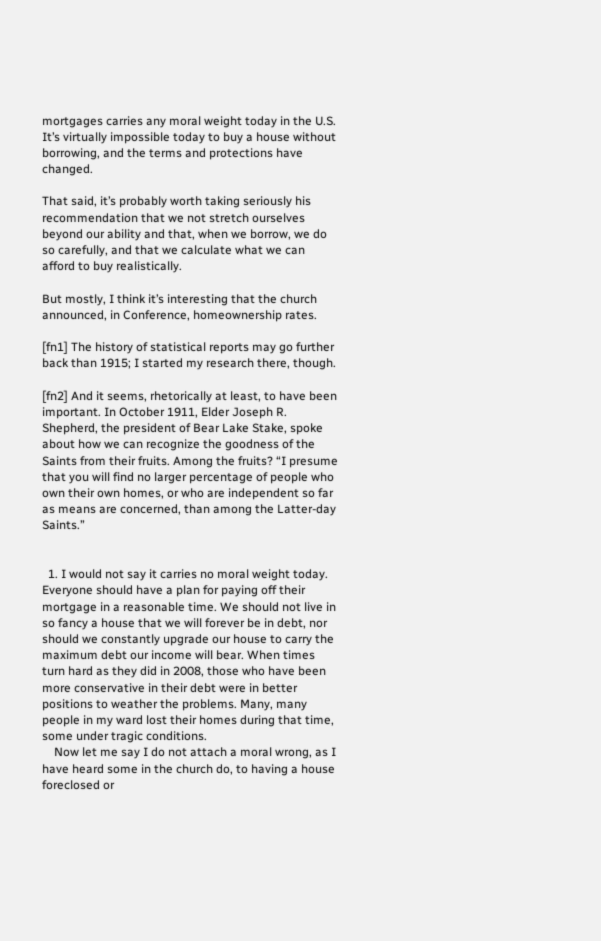mortgages carries any moral weight today in the U.S. It’s virtually impossible today to buy a house without borrowing, and the terms and protections have changed.

That said, it’s probably worth taking seriously his recommendation that we not stretch ourselves beyond our ability and that, when we borrow, we do so carefully, and that we calculate what we can afford to buy realistically.

But mostly, I think it’s interesting that the church announced, in Conference, homeownership rates.

[fn1] The history of statistical reports may go further back than 1915; I started my research there, though.

[fn2] And it seems, rhetorically at least, to have been important. In October 1911, Elder Joseph R. Shepherd, the president of Bear Lake Stake, spoke about how we can recognize the goodness of the Saints from their fruits. Among the fruits? “I presume that you will find no larger percentage of people who own their own homes, or who are independent so far as means are concerned, than among the Latter-day Saints.”


  1. I would not say it carries no moral weight today. Everyone should have a plan for paying off their mortgage in a reasonable time. We should not live in so fancy a house that we will forever be in debt, nor should we constantly upgrade our house to carry the maximum debt our income will bear. When times turn hard as they did in 2008, those who have been more conservative in their debt were in better positions to weather the problems. Many, many people in my ward lost their homes during that time, some under tragic conditions.
    Now let me say I do not attach a moral wrong, as I have heard some in the church do, to having a house foreclosed or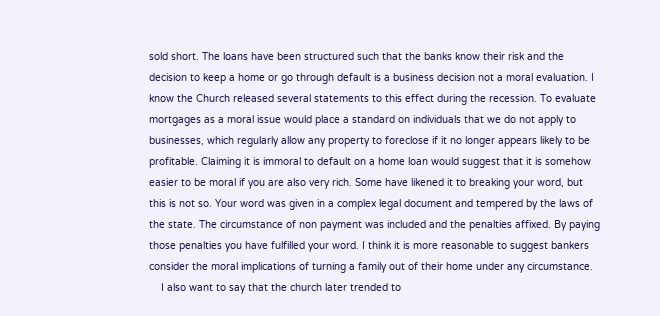sold short. The loans have been structured such that the banks know their risk and the decision to keep a home or go through default is a business decision not a moral evaluation. I know the Church released several statements to this effect during the recession. To evaluate mortgages as a moral issue would place a standard on individuals that we do not apply to businesses, which regularly allow any property to foreclose if it no longer appears likely to be profitable. Claiming it is immoral to default on a home loan would suggest that it is somehow easier to be moral if you are also very rich. Some have likened it to breaking your word, but this is not so. Your word was given in a complex legal document and tempered by the laws of the state. The circumstance of non payment was included and the penalties affixed. By paying those penalties you have fulfilled your word. I think it is more reasonable to suggest bankers consider the moral implications of turning a family out of their home under any circumstance.
    I also want to say that the church later trended to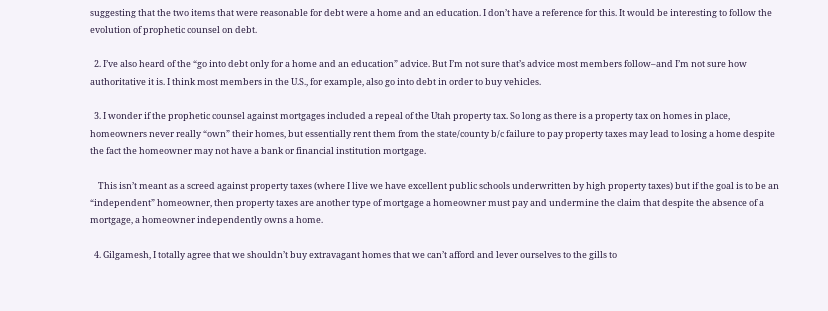suggesting that the two items that were reasonable for debt were a home and an education. I don’t have a reference for this. It would be interesting to follow the evolution of prophetic counsel on debt.

  2. I’ve also heard of the “go into debt only for a home and an education” advice. But I’m not sure that’s advice most members follow–and I’m not sure how authoritative it is. I think most members in the U.S., for example, also go into debt in order to buy vehicles.

  3. I wonder if the prophetic counsel against mortgages included a repeal of the Utah property tax. So long as there is a property tax on homes in place, homeowners never really “own” their homes, but essentially rent them from the state/county b/c failure to pay property taxes may lead to losing a home despite the fact the homeowner may not have a bank or financial institution mortgage.

    This isn’t meant as a screed against property taxes (where I live we have excellent public schools underwritten by high property taxes) but if the goal is to be an “independent” homeowner, then property taxes are another type of mortgage a homeowner must pay and undermine the claim that despite the absence of a mortgage, a homeowner independently owns a home.

  4. Gilgamesh, I totally agree that we shouldn’t buy extravagant homes that we can’t afford and lever ourselves to the gills to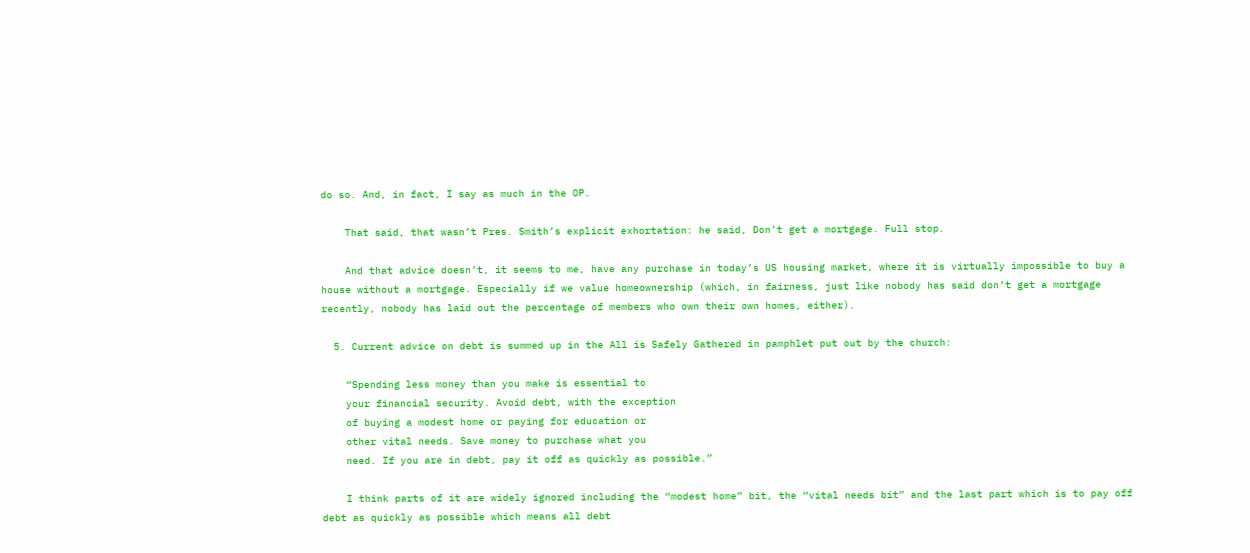do so. And, in fact, I say as much in the OP.

    That said, that wasn’t Pres. Smith’s explicit exhortation: he said, Don’t get a mortgage. Full stop.

    And that advice doesn’t, it seems to me, have any purchase in today’s US housing market, where it is virtually impossible to buy a house without a mortgage. Especially if we value homeownership (which, in fairness, just like nobody has said don’t get a mortgage recently, nobody has laid out the percentage of members who own their own homes, either).

  5. Current advice on debt is summed up in the All is Safely Gathered in pamphlet put out by the church:

    “Spending less money than you make is essential to
    your financial security. Avoid debt, with the exception
    of buying a modest home or paying for education or
    other vital needs. Save money to purchase what you
    need. If you are in debt, pay it off as quickly as possible.”

    I think parts of it are widely ignored including the “modest home” bit, the “vital needs bit” and the last part which is to pay off debt as quickly as possible which means all debt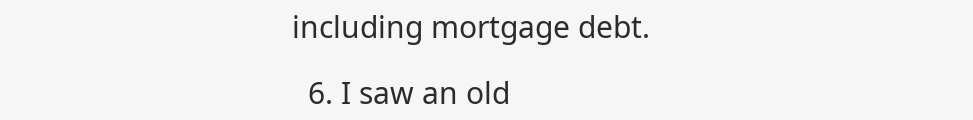including mortgage debt.

  6. I saw an old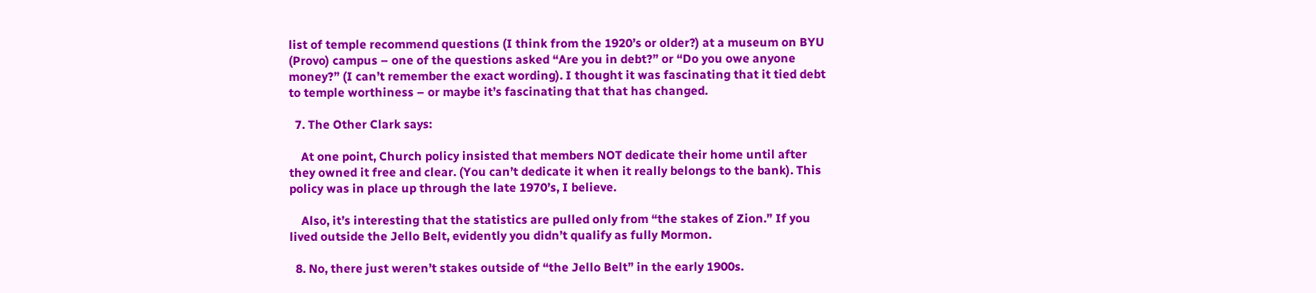list of temple recommend questions (I think from the 1920’s or older?) at a museum on BYU (Provo) campus – one of the questions asked “Are you in debt?” or “Do you owe anyone money?” (I can’t remember the exact wording). I thought it was fascinating that it tied debt to temple worthiness – or maybe it’s fascinating that that has changed.

  7. The Other Clark says:

    At one point, Church policy insisted that members NOT dedicate their home until after they owned it free and clear. (You can’t dedicate it when it really belongs to the bank). This policy was in place up through the late 1970’s, I believe.

    Also, it’s interesting that the statistics are pulled only from “the stakes of Zion.” If you lived outside the Jello Belt, evidently you didn’t qualify as fully Mormon.

  8. No, there just weren’t stakes outside of “the Jello Belt” in the early 1900s.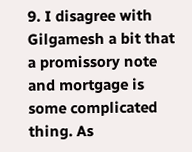9. I disagree with Gilgamesh a bit that a promissory note and mortgage is some complicated thing. As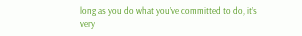long as you do what you’ve committed to do, it’s very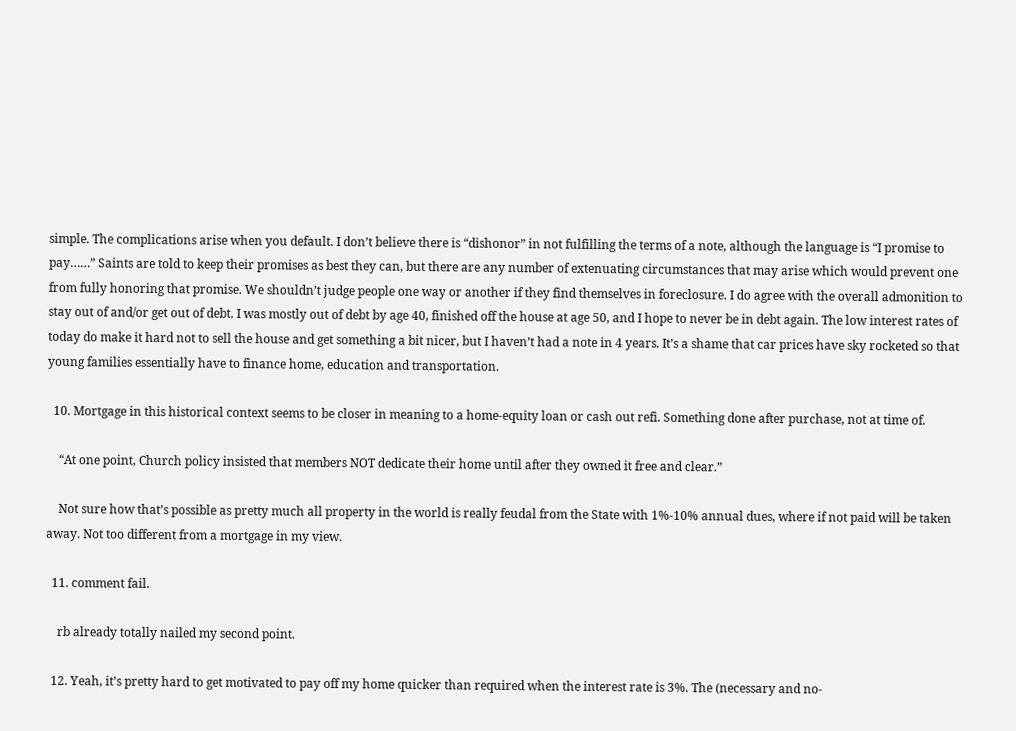simple. The complications arise when you default. I don’t believe there is “dishonor” in not fulfilling the terms of a note, although the language is “I promise to pay……” Saints are told to keep their promises as best they can, but there are any number of extenuating circumstances that may arise which would prevent one from fully honoring that promise. We shouldn’t judge people one way or another if they find themselves in foreclosure. I do agree with the overall admonition to stay out of and/or get out of debt. I was mostly out of debt by age 40, finished off the house at age 50, and I hope to never be in debt again. The low interest rates of today do make it hard not to sell the house and get something a bit nicer, but I haven’t had a note in 4 years. It’s a shame that car prices have sky rocketed so that young families essentially have to finance home, education and transportation.

  10. Mortgage in this historical context seems to be closer in meaning to a home-equity loan or cash out refi. Something done after purchase, not at time of.

    “At one point, Church policy insisted that members NOT dedicate their home until after they owned it free and clear.”

    Not sure how that’s possible as pretty much all property in the world is really feudal from the State with 1%-10% annual dues, where if not paid will be taken away. Not too different from a mortgage in my view.

  11. comment fail.

    rb already totally nailed my second point.

  12. Yeah, it’s pretty hard to get motivated to pay off my home quicker than required when the interest rate is 3%. The (necessary and no-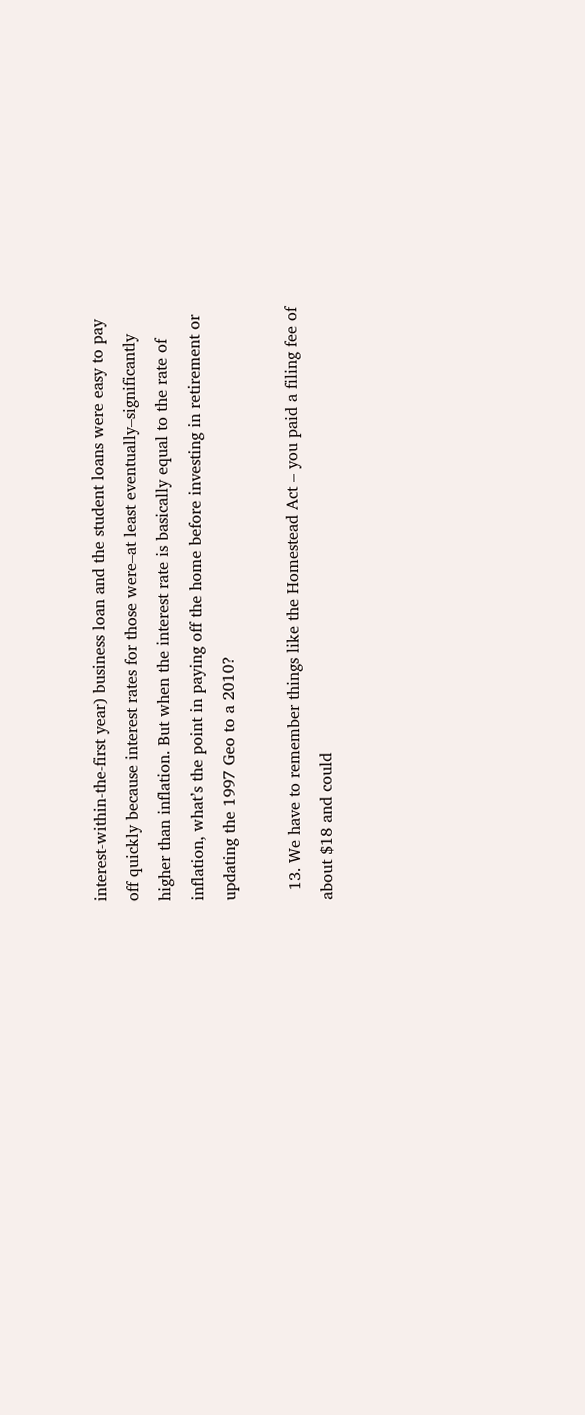interest-within-the-first year) business loan and the student loans were easy to pay off quickly because interest rates for those were–at least eventually–significantly higher than inflation. But when the interest rate is basically equal to the rate of inflation, what’s the point in paying off the home before investing in retirement or updating the 1997 Geo to a 2010?

  13. We have to remember things like the Homestead Act – you paid a filing fee of about $18 and could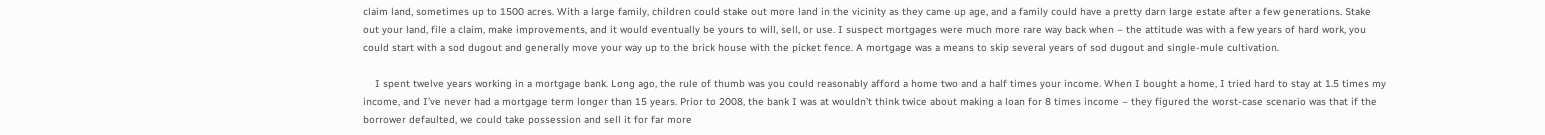claim land, sometimes up to 1500 acres. With a large family, children could stake out more land in the vicinity as they came up age, and a family could have a pretty darn large estate after a few generations. Stake out your land, file a claim, make improvements, and it would eventually be yours to will, sell, or use. I suspect mortgages were much more rare way back when – the attitude was with a few years of hard work, you could start with a sod dugout and generally move your way up to the brick house with the picket fence. A mortgage was a means to skip several years of sod dugout and single-mule cultivation.

    I spent twelve years working in a mortgage bank. Long ago, the rule of thumb was you could reasonably afford a home two and a half times your income. When I bought a home, I tried hard to stay at 1.5 times my income, and I’ve never had a mortgage term longer than 15 years. Prior to 2008, the bank I was at wouldn’t think twice about making a loan for 8 times income – they figured the worst-case scenario was that if the borrower defaulted, we could take possession and sell it for far more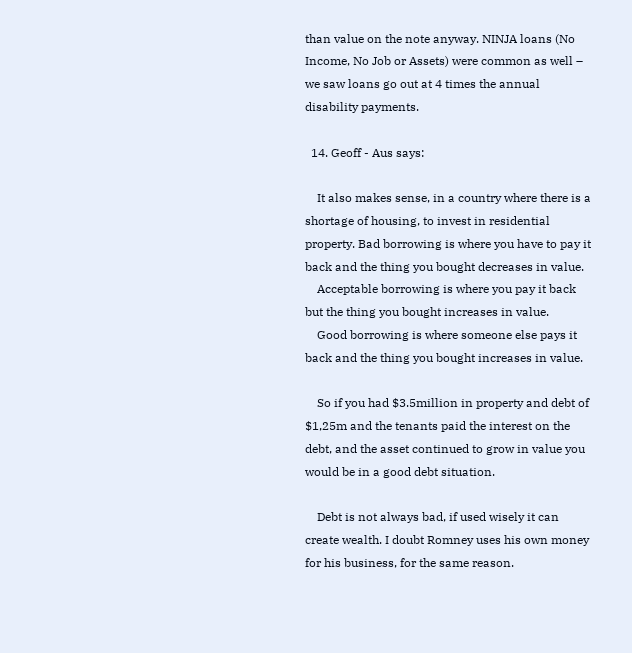than value on the note anyway. NINJA loans (No Income, No Job or Assets) were common as well – we saw loans go out at 4 times the annual disability payments.

  14. Geoff - Aus says:

    It also makes sense, in a country where there is a shortage of housing, to invest in residential property. Bad borrowing is where you have to pay it back and the thing you bought decreases in value.
    Acceptable borrowing is where you pay it back but the thing you bought increases in value.
    Good borrowing is where someone else pays it back and the thing you bought increases in value.

    So if you had $3.5million in property and debt of $1,25m and the tenants paid the interest on the debt, and the asset continued to grow in value you would be in a good debt situation.

    Debt is not always bad, if used wisely it can create wealth. I doubt Romney uses his own money for his business, for the same reason.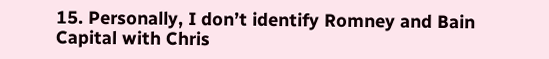15. Personally, I don’t identify Romney and Bain Capital with Chris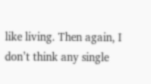like living. Then again, I don’t think any single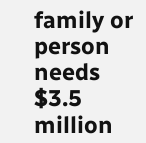family or person needs $3.5 million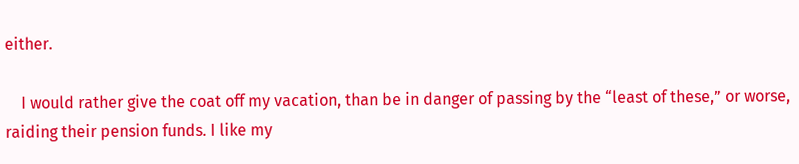either.

    I would rather give the coat off my vacation, than be in danger of passing by the “least of these,” or worse, raiding their pension funds. I like my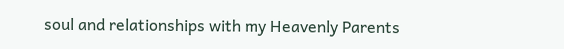soul and relationships with my Heavenly Parents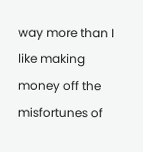way more than I like making money off the misfortunes of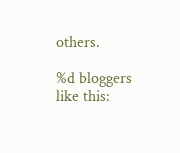others.

%d bloggers like this: